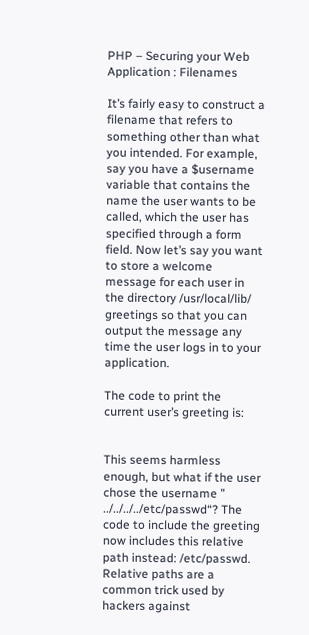PHP – Securing your Web Application : Filenames

It’s fairly easy to construct a filename that refers to something other than what you intended. For example, say you have a $username variable that contains the name the user wants to be called, which the user has specified through a form field. Now let’s say you want to store a welcome message for each user in the directory /usr/local/lib/ greetings so that you can output the message any time the user logs in to your application.

The code to print the current user’s greeting is:


This seems harmless enough, but what if the user chose the username ” ../../../../etc/passwd“? The code to include the greeting now includes this relative path instead: /etc/passwd. Relative paths are a common trick used by hackers against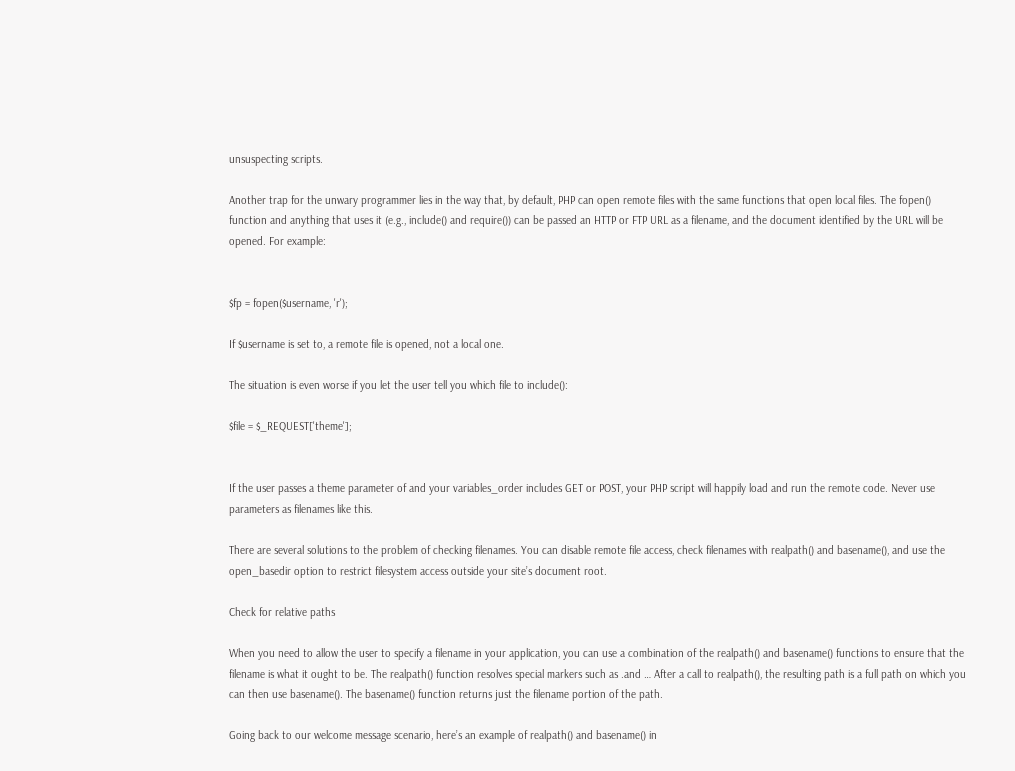unsuspecting scripts.

Another trap for the unwary programmer lies in the way that, by default, PHP can open remote files with the same functions that open local files. The fopen() function and anything that uses it (e.g., include() and require()) can be passed an HTTP or FTP URL as a filename, and the document identified by the URL will be opened. For example:


$fp = fopen($username, 'r');

If $username is set to, a remote file is opened, not a local one.

The situation is even worse if you let the user tell you which file to include():

$file = $_REQUEST['theme'];


If the user passes a theme parameter of and your variables_order includes GET or POST, your PHP script will happily load and run the remote code. Never use parameters as filenames like this.

There are several solutions to the problem of checking filenames. You can disable remote file access, check filenames with realpath() and basename(), and use the open_basedir option to restrict filesystem access outside your site’s document root.

Check for relative paths

When you need to allow the user to specify a filename in your application, you can use a combination of the realpath() and basename() functions to ensure that the filename is what it ought to be. The realpath() function resolves special markers such as .and … After a call to realpath(), the resulting path is a full path on which you can then use basename(). The basename() function returns just the filename portion of the path.

Going back to our welcome message scenario, here’s an example of realpath() and basename() in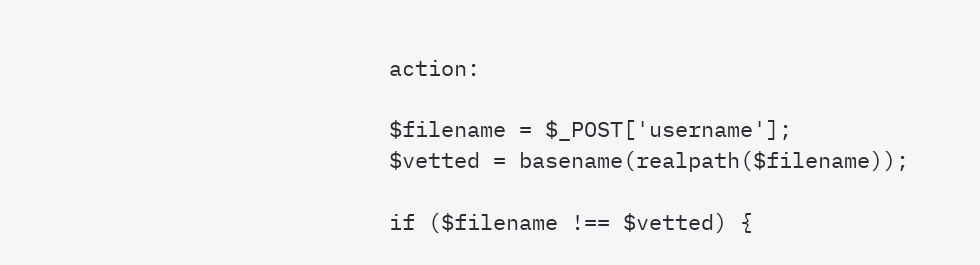action:

$filename = $_POST['username'];
$vetted = basename(realpath($filename));

if ($filename !== $vetted) {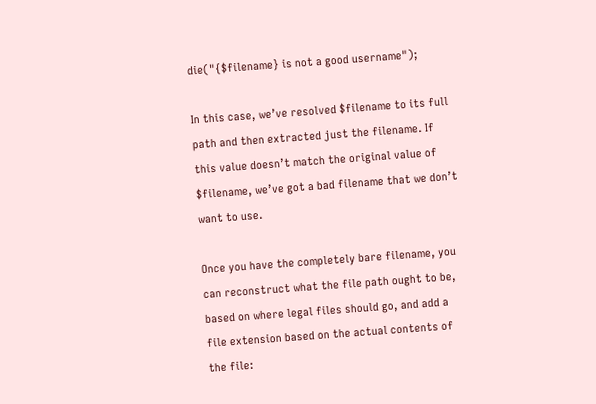die("{$filename} is not a good username");

In this case, we’ve resolved $filename to its full path and then extracted just the filename. If this value doesn’t match the original value of $filename, we’ve got a bad filename that we don’t want to use.

Once you have the completely bare filename, you can reconstruct what the file path ought to be, based on where legal files should go, and add a file extension based on the actual contents of the file: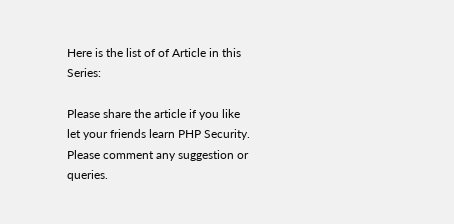Here is the list of of Article in this Series:

Please share the article if you like let your friends learn PHP Security. Please comment any suggestion or queries.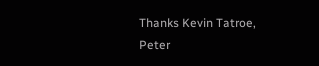Thanks Kevin Tatroe, Peter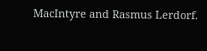MacIntyre and Rasmus Lerdorf.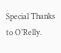Special Thanks to O’Relly.